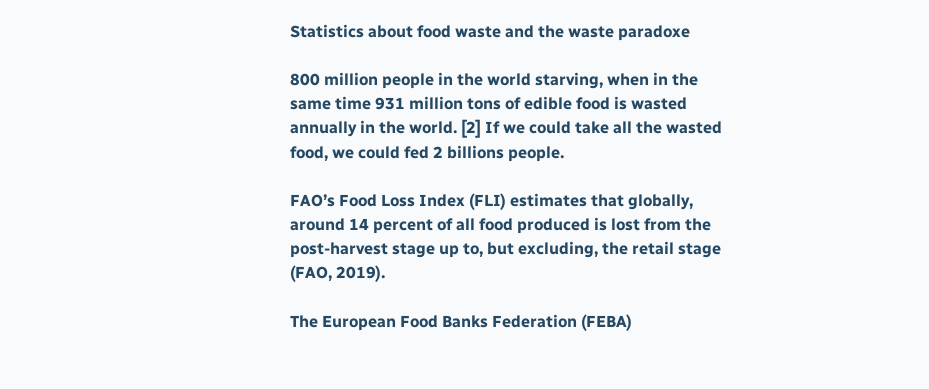Statistics about food waste and the waste paradoxe

800 million people in the world starving, when in the same time 931 million tons of edible food is wasted annually in the world. [2] If we could take all the wasted food, we could fed 2 billions people.

FAO’s Food Loss Index (FLI) estimates that globally, around 14 percent of all food produced is lost from the post-harvest stage up to, but excluding, the retail stage (FAO, 2019).

The European Food Banks Federation (FEBA)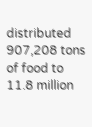distributed 907,208 tons of food to 11.8 million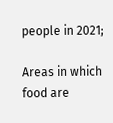people in 2021;

Areas in which food are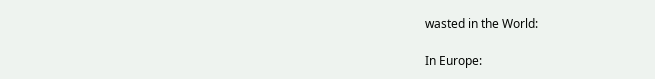wasted in the World:

In Europe: